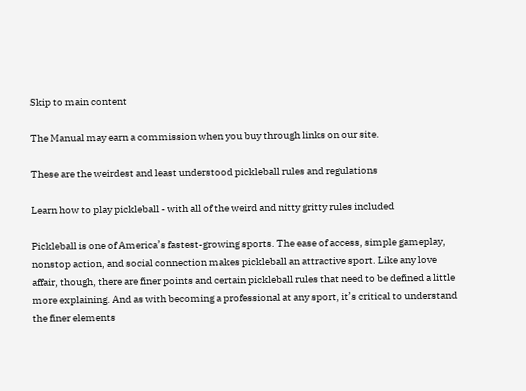Skip to main content

The Manual may earn a commission when you buy through links on our site.

These are the weirdest and least understood pickleball rules and regulations

Learn how to play pickleball - with all of the weird and nitty gritty rules included

Pickleball is one of America’s fastest-growing sports. The ease of access, simple gameplay, nonstop action, and social connection makes pickleball an attractive sport. Like any love affair, though, there are finer points and certain pickleball rules that need to be defined a little more explaining. And as with becoming a professional at any sport, it’s critical to understand the finer elements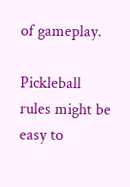of gameplay.

Pickleball rules might be easy to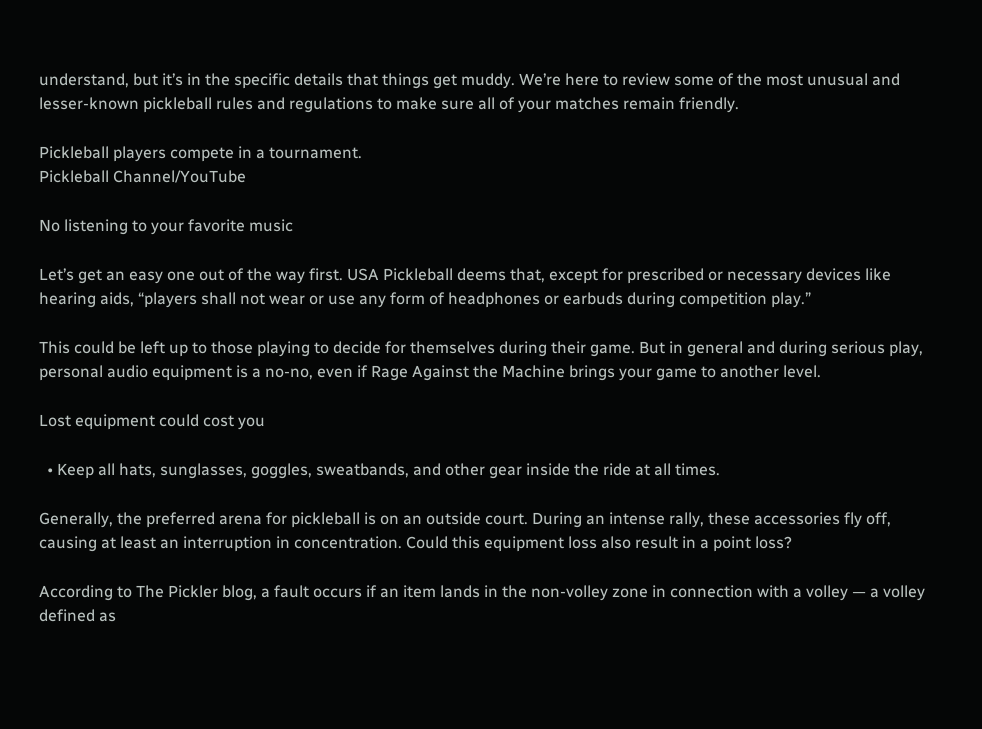understand, but it’s in the specific details that things get muddy. We’re here to review some of the most unusual and lesser-known pickleball rules and regulations to make sure all of your matches remain friendly.

Pickleball players compete in a tournament.
Pickleball Channel/YouTube

No listening to your favorite music

Let’s get an easy one out of the way first. USA Pickleball deems that, except for prescribed or necessary devices like hearing aids, “players shall not wear or use any form of headphones or earbuds during competition play.”

This could be left up to those playing to decide for themselves during their game. But in general and during serious play, personal audio equipment is a no-no, even if Rage Against the Machine brings your game to another level.

Lost equipment could cost you

  • Keep all hats, sunglasses, goggles, sweatbands, and other gear inside the ride at all times.

Generally, the preferred arena for pickleball is on an outside court. During an intense rally, these accessories fly off, causing at least an interruption in concentration. Could this equipment loss also result in a point loss?

According to The Pickler blog, a fault occurs if an item lands in the non-volley zone in connection with a volley — a volley defined as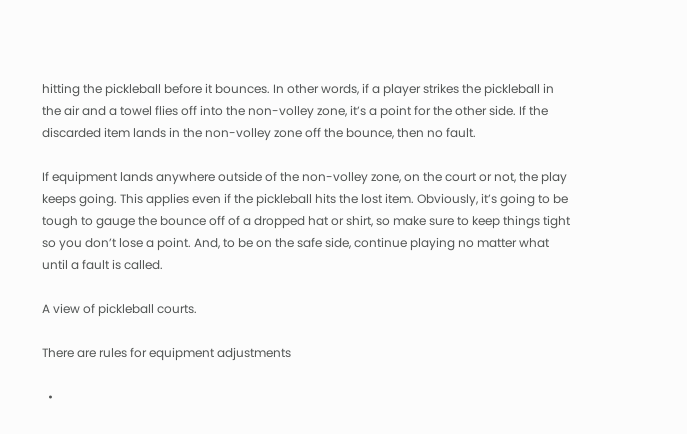hitting the pickleball before it bounces. In other words, if a player strikes the pickleball in the air and a towel flies off into the non-volley zone, it’s a point for the other side. If the discarded item lands in the non-volley zone off the bounce, then no fault.

If equipment lands anywhere outside of the non-volley zone, on the court or not, the play keeps going. This applies even if the pickleball hits the lost item. Obviously, it’s going to be tough to gauge the bounce off of a dropped hat or shirt, so make sure to keep things tight so you don’t lose a point. And, to be on the safe side, continue playing no matter what until a fault is called.

A view of pickleball courts.

There are rules for equipment adjustments

  •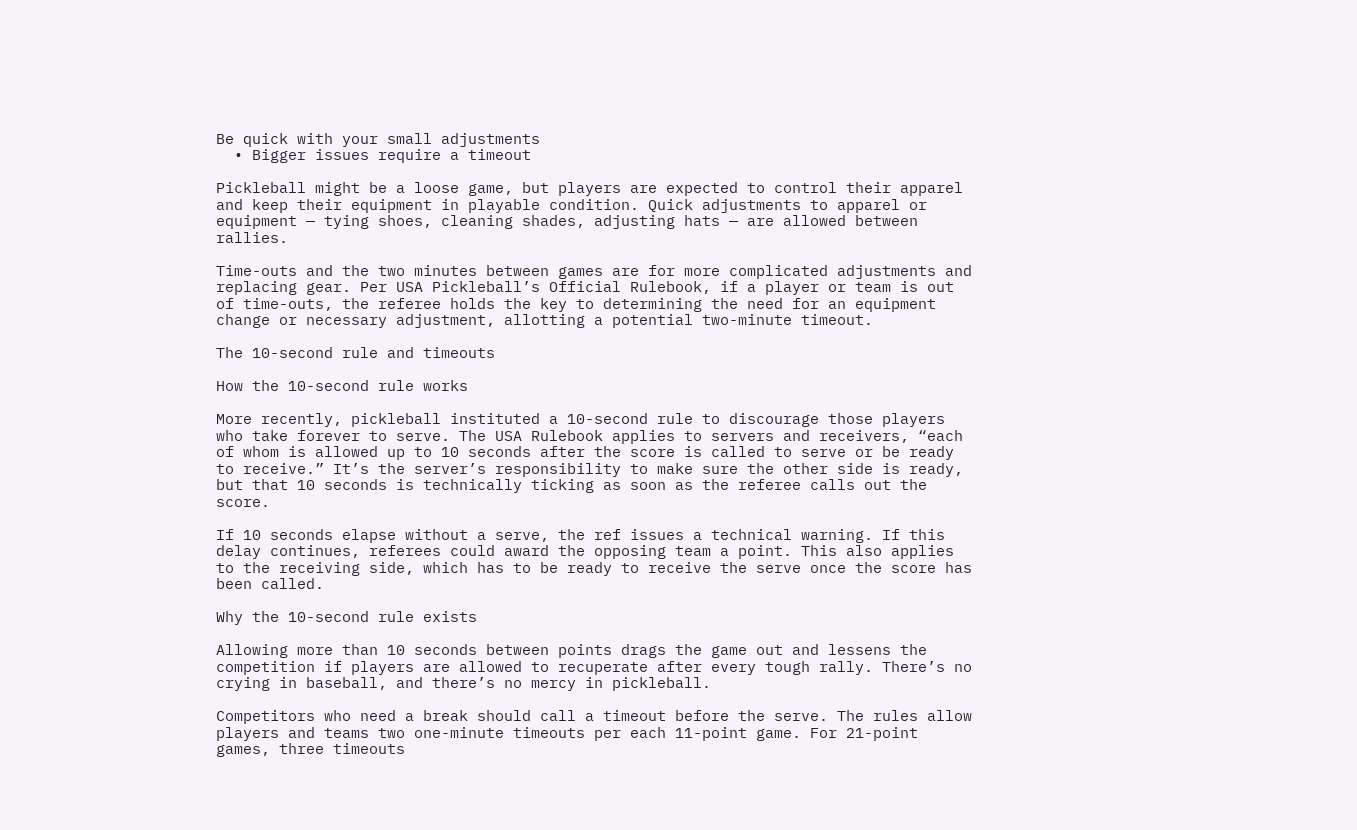Be quick with your small adjustments
  • Bigger issues require a timeout

Pickleball might be a loose game, but players are expected to control their apparel and keep their equipment in playable condition. Quick adjustments to apparel or equipment — tying shoes, cleaning shades, adjusting hats — are allowed between rallies.

Time-outs and the two minutes between games are for more complicated adjustments and replacing gear. Per USA Pickleball’s Official Rulebook, if a player or team is out of time-outs, the referee holds the key to determining the need for an equipment change or necessary adjustment, allotting a potential two-minute timeout.

The 10-second rule and timeouts

How the 10-second rule works

More recently, pickleball instituted a 10-second rule to discourage those players who take forever to serve. The USA Rulebook applies to servers and receivers, “each of whom is allowed up to 10 seconds after the score is called to serve or be ready to receive.” It’s the server’s responsibility to make sure the other side is ready, but that 10 seconds is technically ticking as soon as the referee calls out the score.

If 10 seconds elapse without a serve, the ref issues a technical warning. If this delay continues, referees could award the opposing team a point. This also applies to the receiving side, which has to be ready to receive the serve once the score has been called.

Why the 10-second rule exists

Allowing more than 10 seconds between points drags the game out and lessens the competition if players are allowed to recuperate after every tough rally. There’s no crying in baseball, and there’s no mercy in pickleball.

Competitors who need a break should call a timeout before the serve. The rules allow players and teams two one-minute timeouts per each 11-point game. For 21-point games, three timeouts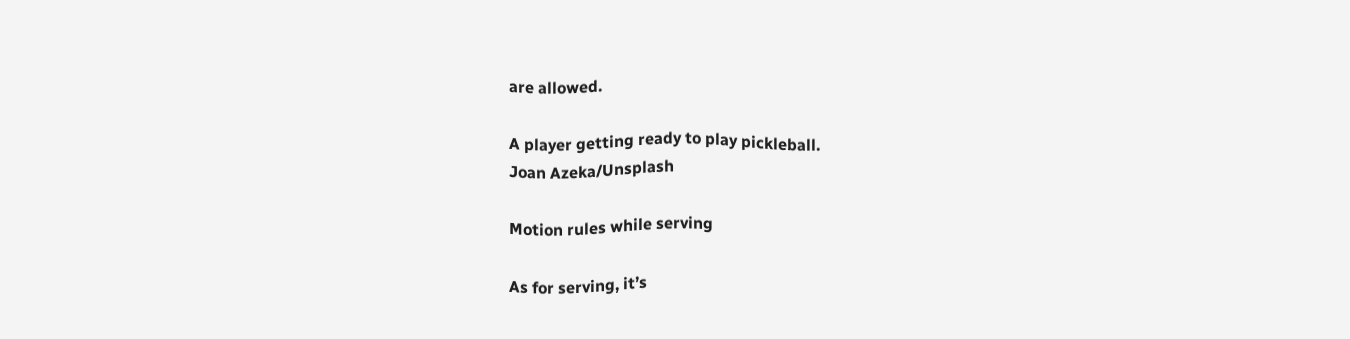are allowed.

A player getting ready to play pickleball.
Joan Azeka/Unsplash

Motion rules while serving

As for serving, it’s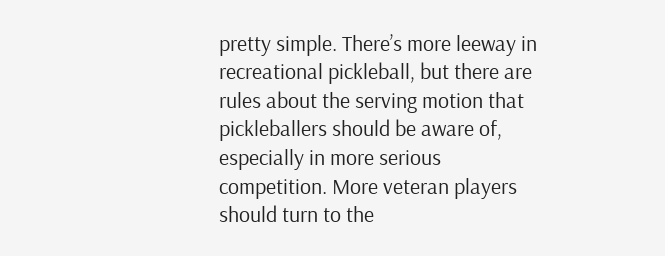pretty simple. There’s more leeway in recreational pickleball, but there are rules about the serving motion that pickleballers should be aware of, especially in more serious competition. More veteran players should turn to the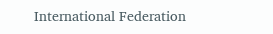International Federation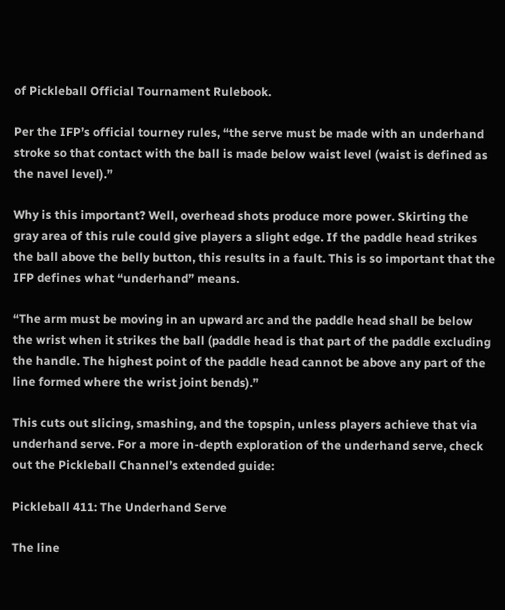of Pickleball Official Tournament Rulebook.

Per the IFP’s official tourney rules, “the serve must be made with an underhand stroke so that contact with the ball is made below waist level (waist is defined as the navel level).”

Why is this important? Well, overhead shots produce more power. Skirting the gray area of this rule could give players a slight edge. If the paddle head strikes the ball above the belly button, this results in a fault. This is so important that the IFP defines what “underhand” means.

“The arm must be moving in an upward arc and the paddle head shall be below the wrist when it strikes the ball (paddle head is that part of the paddle excluding the handle. The highest point of the paddle head cannot be above any part of the line formed where the wrist joint bends).”

This cuts out slicing, smashing, and the topspin, unless players achieve that via underhand serve. For a more in-depth exploration of the underhand serve, check out the Pickleball Channel’s extended guide:

Pickleball 411: The Underhand Serve

The line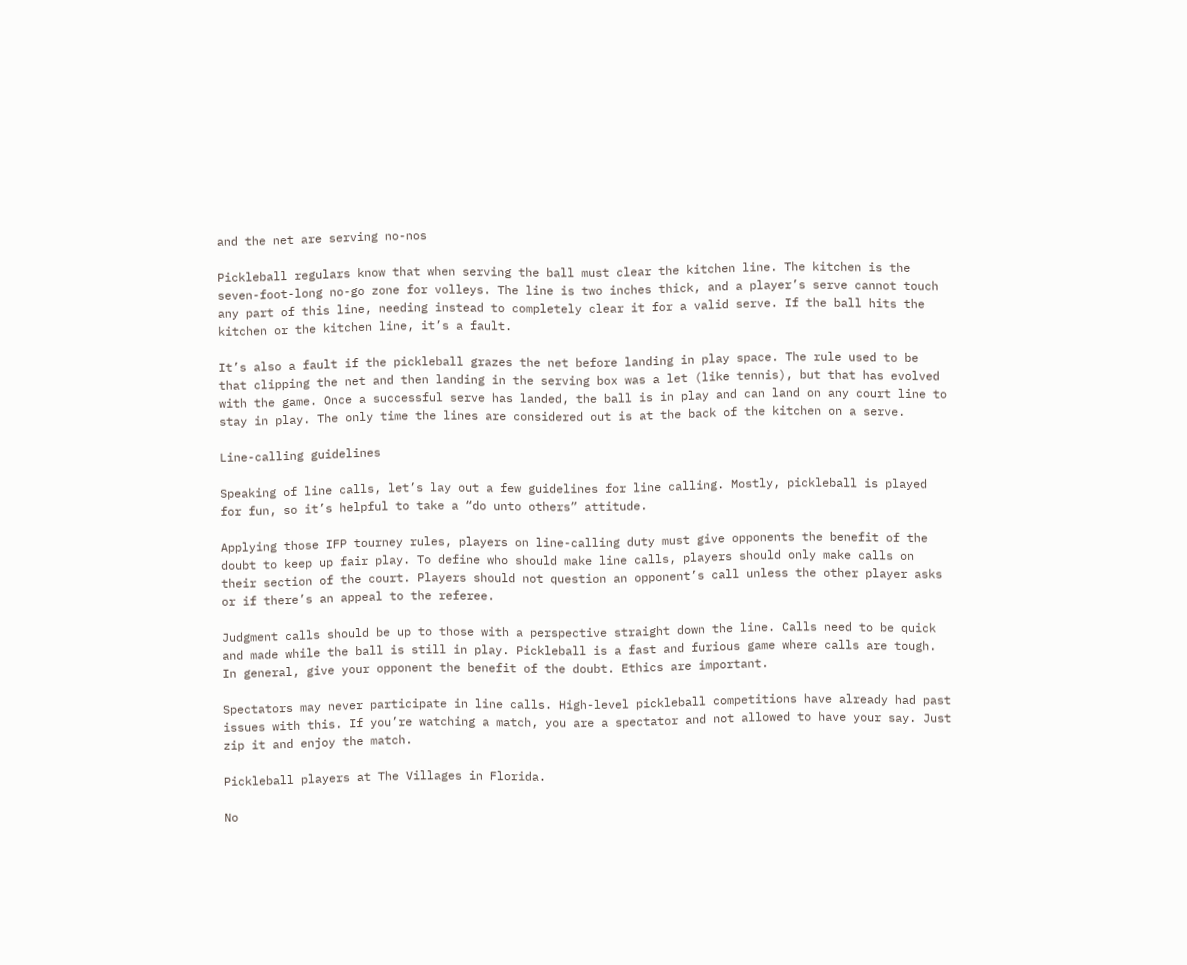and the net are serving no-nos

Pickleball regulars know that when serving the ball must clear the kitchen line. The kitchen is the seven-foot-long no-go zone for volleys. The line is two inches thick, and a player’s serve cannot touch any part of this line, needing instead to completely clear it for a valid serve. If the ball hits the kitchen or the kitchen line, it’s a fault.

It’s also a fault if the pickleball grazes the net before landing in play space. The rule used to be that clipping the net and then landing in the serving box was a let (like tennis), but that has evolved with the game. Once a successful serve has landed, the ball is in play and can land on any court line to stay in play. The only time the lines are considered out is at the back of the kitchen on a serve.

Line-calling guidelines

Speaking of line calls, let’s lay out a few guidelines for line calling. Mostly, pickleball is played for fun, so it’s helpful to take a “do unto others” attitude.

Applying those IFP tourney rules, players on line-calling duty must give opponents the benefit of the doubt to keep up fair play. To define who should make line calls, players should only make calls on their section of the court. Players should not question an opponent’s call unless the other player asks or if there’s an appeal to the referee.

Judgment calls should be up to those with a perspective straight down the line. Calls need to be quick and made while the ball is still in play. Pickleball is a fast and furious game where calls are tough. In general, give your opponent the benefit of the doubt. Ethics are important.

Spectators may never participate in line calls. High-level pickleball competitions have already had past issues with this. If you’re watching a match, you are a spectator and not allowed to have your say. Just zip it and enjoy the match.

Pickleball players at The Villages in Florida.

No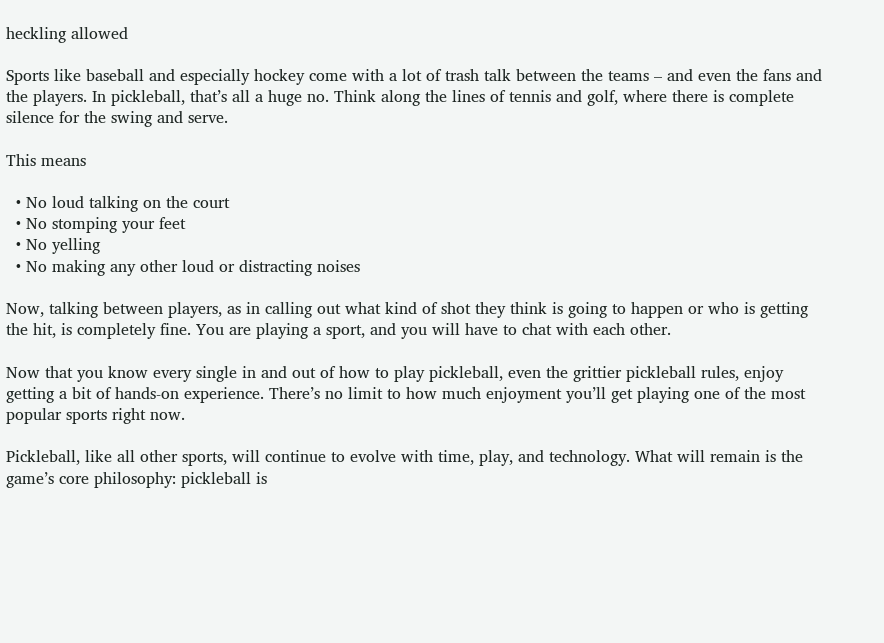heckling allowed

Sports like baseball and especially hockey come with a lot of trash talk between the teams – and even the fans and the players. In pickleball, that’s all a huge no. Think along the lines of tennis and golf, where there is complete silence for the swing and serve.

This means

  • No loud talking on the court
  • No stomping your feet
  • No yelling
  • No making any other loud or distracting noises

Now, talking between players, as in calling out what kind of shot they think is going to happen or who is getting the hit, is completely fine. You are playing a sport, and you will have to chat with each other.

Now that you know every single in and out of how to play pickleball, even the grittier pickleball rules, enjoy getting a bit of hands-on experience. There’s no limit to how much enjoyment you’ll get playing one of the most popular sports right now.

Pickleball, like all other sports, will continue to evolve with time, play, and technology. What will remain is the game’s core philosophy: pickleball is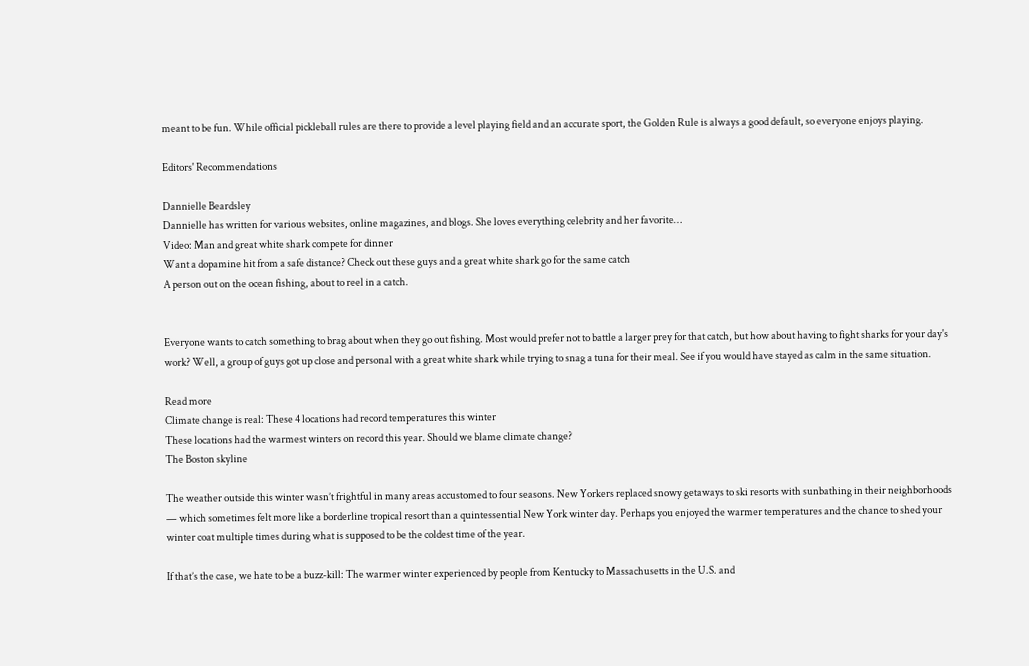meant to be fun. While official pickleball rules are there to provide a level playing field and an accurate sport, the Golden Rule is always a good default, so everyone enjoys playing.

Editors' Recommendations

Dannielle Beardsley
Dannielle has written for various websites, online magazines, and blogs. She loves everything celebrity and her favorite…
Video: Man and great white shark compete for dinner
Want a dopamine hit from a safe distance? Check out these guys and a great white shark go for the same catch
A person out on the ocean fishing, about to reel in a catch.


Everyone wants to catch something to brag about when they go out fishing. Most would prefer not to battle a larger prey for that catch, but how about having to fight sharks for your day's work? Well, a group of guys got up close and personal with a great white shark while trying to snag a tuna for their meal. See if you would have stayed as calm in the same situation.

Read more
Climate change is real: These 4 locations had record temperatures this winter
These locations had the warmest winters on record this year. Should we blame climate change?
The Boston skyline

The weather outside this winter wasn’t frightful in many areas accustomed to four seasons. New Yorkers replaced snowy getaways to ski resorts with sunbathing in their neighborhoods — which sometimes felt more like a borderline tropical resort than a quintessential New York winter day. Perhaps you enjoyed the warmer temperatures and the chance to shed your winter coat multiple times during what is supposed to be the coldest time of the year.

If that’s the case, we hate to be a buzz-kill: The warmer winter experienced by people from Kentucky to Massachusetts in the U.S. and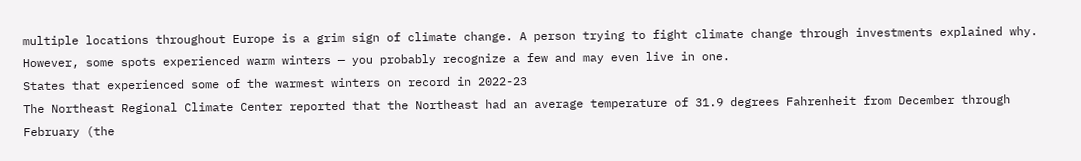multiple locations throughout Europe is a grim sign of climate change. A person trying to fight climate change through investments explained why. However, some spots experienced warm winters — you probably recognize a few and may even live in one.
States that experienced some of the warmest winters on record in 2022-23
The Northeast Regional Climate Center reported that the Northeast had an average temperature of 31.9 degrees Fahrenheit from December through February (the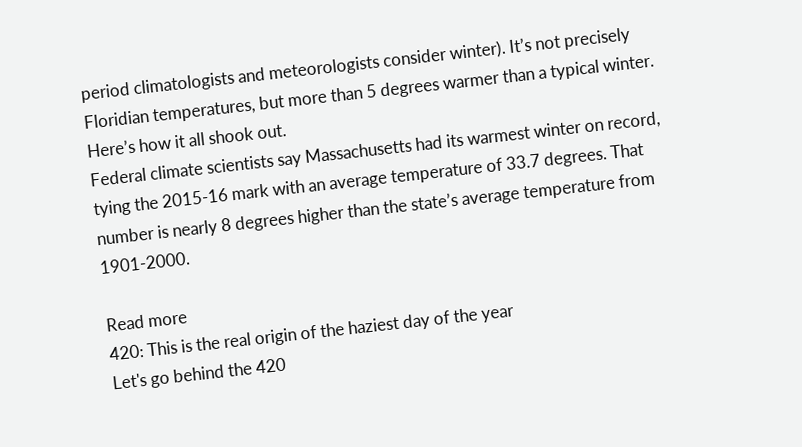period climatologists and meteorologists consider winter). It’s not precisely Floridian temperatures, but more than 5 degrees warmer than a typical winter. Here’s how it all shook out.
Federal climate scientists say Massachusetts had its warmest winter on record, tying the 2015-16 mark with an average temperature of 33.7 degrees. That number is nearly 8 degrees higher than the state’s average temperature from 1901-2000.

Read more
420: This is the real origin of the haziest day of the year
Let's go behind the 420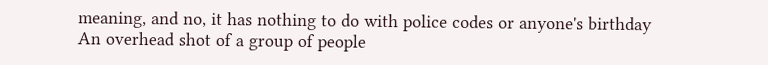meaning, and no, it has nothing to do with police codes or anyone's birthday
An overhead shot of a group of people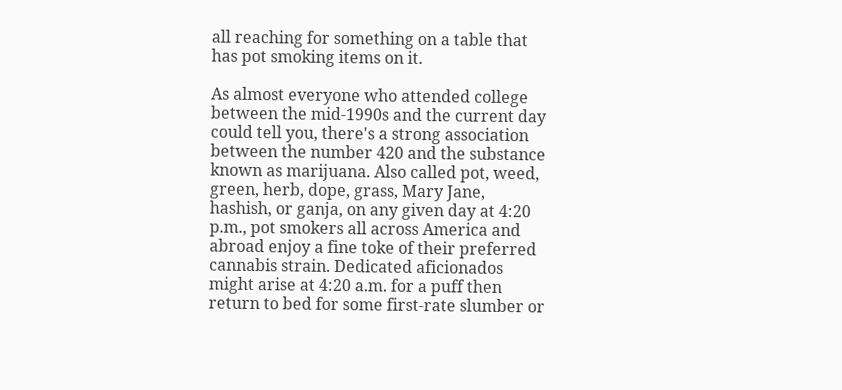all reaching for something on a table that has pot smoking items on it.

As almost everyone who attended college between the mid-1990s and the current day could tell you, there's a strong association between the number 420 and the substance known as marijuana. Also called pot, weed, green, herb, dope, grass, Mary Jane, hashish, or ganja, on any given day at 4:20 p.m., pot smokers all across America and abroad enjoy a fine toke of their preferred cannabis strain. Dedicated aficionados might arise at 4:20 a.m. for a puff then return to bed for some first-rate slumber or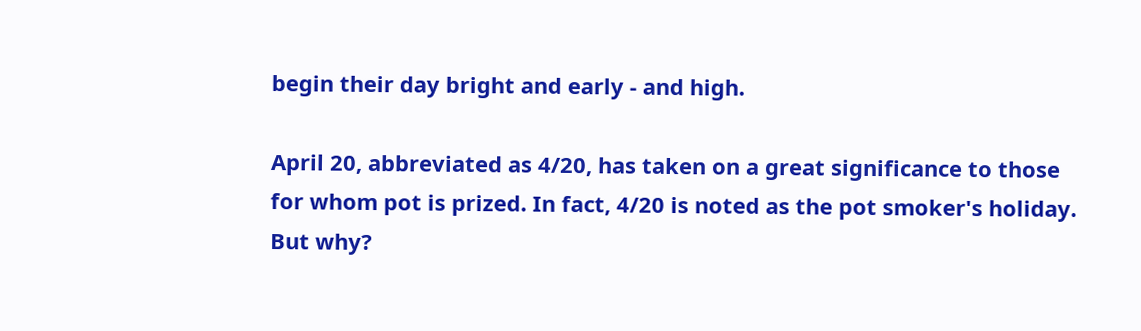begin their day bright and early - and high.

April 20, abbreviated as 4/20, has taken on a great significance to those for whom pot is prized. In fact, 4/20 is noted as the pot smoker's holiday. But why?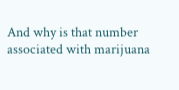And why is that number associated with marijuana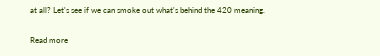at all? Let's see if we can smoke out what's behind the 420 meaning.

Read more